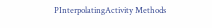PInterpolatingActivity Methods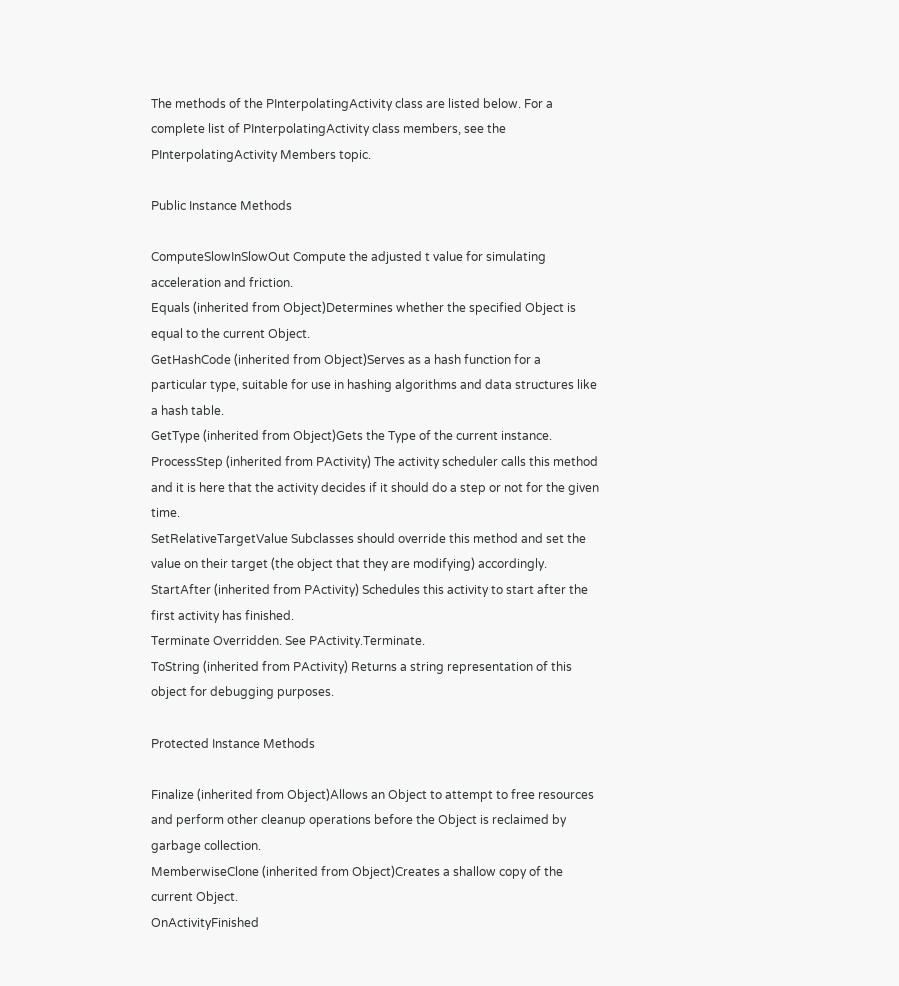The methods of the PInterpolatingActivity class are listed below. For a complete list of PInterpolatingActivity class members, see the PInterpolatingActivity Members topic.

Public Instance Methods

ComputeSlowInSlowOut Compute the adjusted t value for simulating acceleration and friction.
Equals (inherited from Object)Determines whether the specified Object is equal to the current Object.
GetHashCode (inherited from Object)Serves as a hash function for a particular type, suitable for use in hashing algorithms and data structures like a hash table.
GetType (inherited from Object)Gets the Type of the current instance.
ProcessStep (inherited from PActivity) The activity scheduler calls this method and it is here that the activity decides if it should do a step or not for the given time.
SetRelativeTargetValue Subclasses should override this method and set the value on their target (the object that they are modifying) accordingly.
StartAfter (inherited from PActivity) Schedules this activity to start after the first activity has finished.
Terminate Overridden. See PActivity.Terminate.
ToString (inherited from PActivity) Returns a string representation of this object for debugging purposes.

Protected Instance Methods

Finalize (inherited from Object)Allows an Object to attempt to free resources and perform other cleanup operations before the Object is reclaimed by garbage collection.
MemberwiseClone (inherited from Object)Creates a shallow copy of the current Object.
OnActivityFinished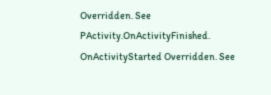Overridden. See PActivity.OnActivityFinished.
OnActivityStarted Overridden. See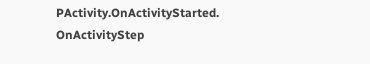PActivity.OnActivityStarted.
OnActivityStep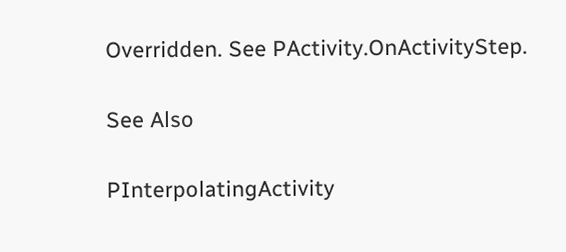Overridden. See PActivity.OnActivityStep.

See Also

PInterpolatingActivity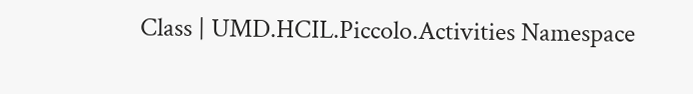Class | UMD.HCIL.Piccolo.Activities Namespace